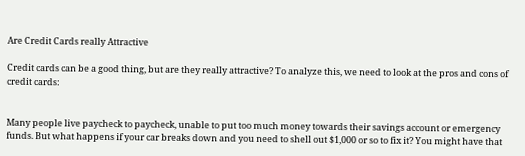Are Credit Cards really Attractive

Credit cards can be a good thing, but are they really attractive? To analyze this, we need to look at the pros and cons of credit cards:


Many people live paycheck to paycheck, unable to put too much money towards their savings account or emergency funds. But what happens if your car breaks down and you need to shell out $1,000 or so to fix it? You might have that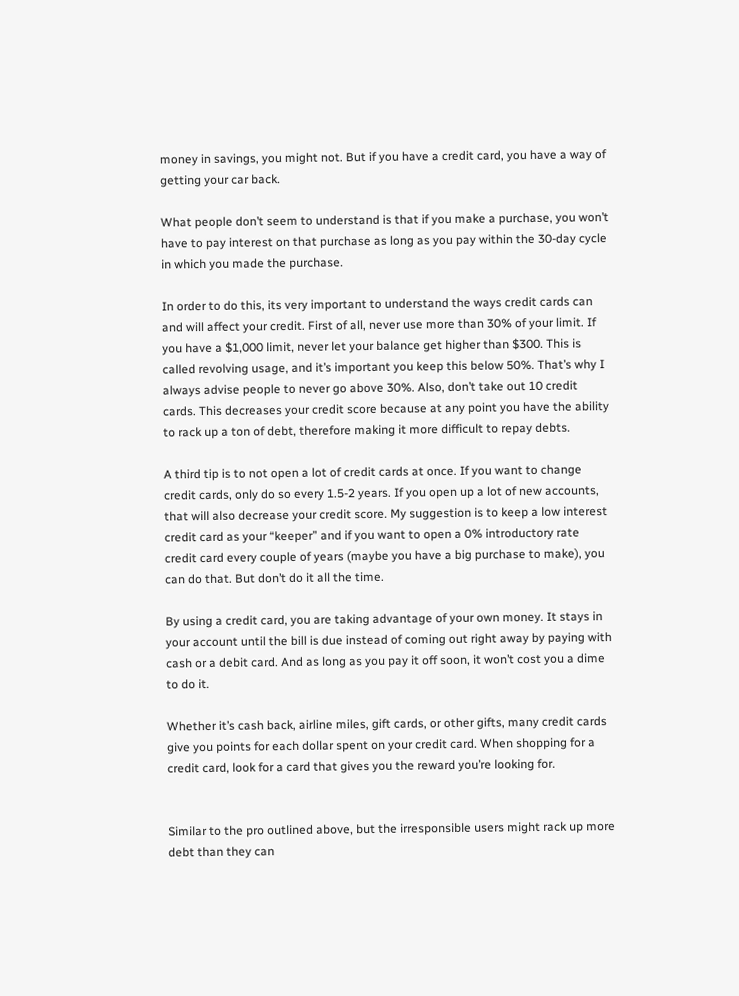money in savings, you might not. But if you have a credit card, you have a way of getting your car back.

What people don’t seem to understand is that if you make a purchase, you won’t have to pay interest on that purchase as long as you pay within the 30-day cycle in which you made the purchase.

In order to do this, its very important to understand the ways credit cards can and will affect your credit. First of all, never use more than 30% of your limit. If you have a $1,000 limit, never let your balance get higher than $300. This is called revolving usage, and it’s important you keep this below 50%. That’s why I always advise people to never go above 30%. Also, don’t take out 10 credit cards. This decreases your credit score because at any point you have the ability to rack up a ton of debt, therefore making it more difficult to repay debts.

A third tip is to not open a lot of credit cards at once. If you want to change credit cards, only do so every 1.5-2 years. If you open up a lot of new accounts, that will also decrease your credit score. My suggestion is to keep a low interest credit card as your “keeper” and if you want to open a 0% introductory rate credit card every couple of years (maybe you have a big purchase to make), you can do that. But don’t do it all the time.

By using a credit card, you are taking advantage of your own money. It stays in your account until the bill is due instead of coming out right away by paying with cash or a debit card. And as long as you pay it off soon, it won’t cost you a dime to do it.

Whether it’s cash back, airline miles, gift cards, or other gifts, many credit cards give you points for each dollar spent on your credit card. When shopping for a credit card, look for a card that gives you the reward you’re looking for.


Similar to the pro outlined above, but the irresponsible users might rack up more debt than they can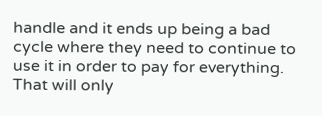handle and it ends up being a bad cycle where they need to continue to use it in order to pay for everything. That will only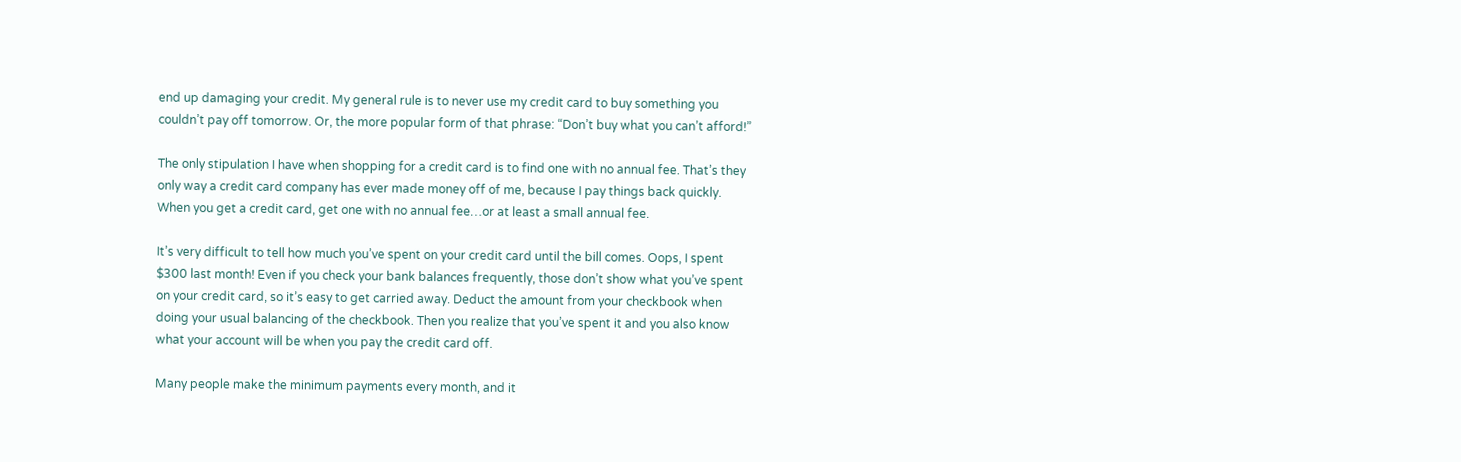end up damaging your credit. My general rule is to never use my credit card to buy something you couldn’t pay off tomorrow. Or, the more popular form of that phrase: “Don’t buy what you can’t afford!”

The only stipulation I have when shopping for a credit card is to find one with no annual fee. That’s they only way a credit card company has ever made money off of me, because I pay things back quickly. When you get a credit card, get one with no annual fee…or at least a small annual fee.

It’s very difficult to tell how much you’ve spent on your credit card until the bill comes. Oops, I spent $300 last month! Even if you check your bank balances frequently, those don’t show what you’ve spent on your credit card, so it’s easy to get carried away. Deduct the amount from your checkbook when doing your usual balancing of the checkbook. Then you realize that you’ve spent it and you also know what your account will be when you pay the credit card off.

Many people make the minimum payments every month, and it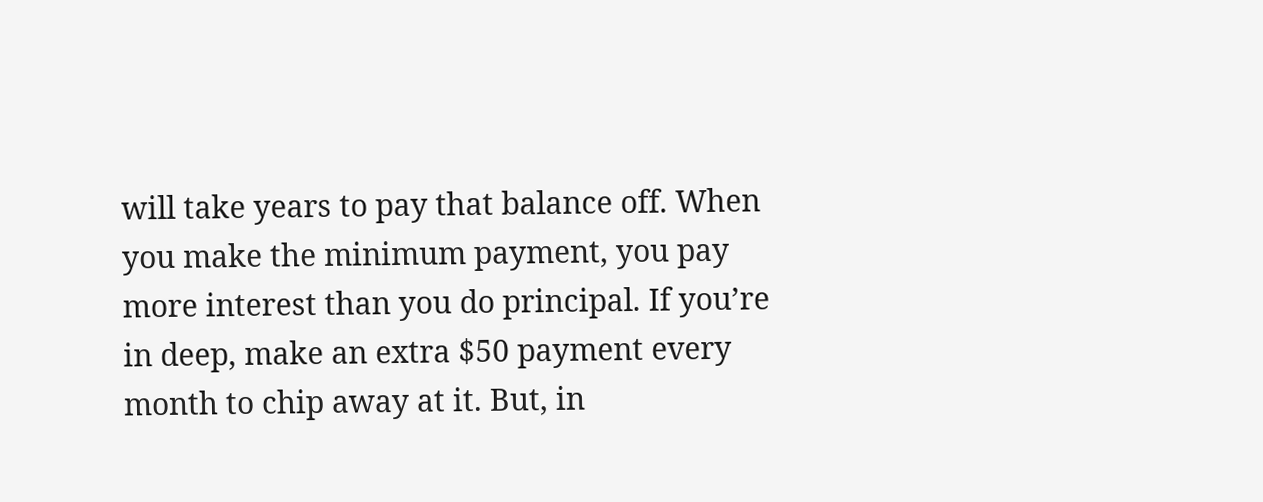will take years to pay that balance off. When you make the minimum payment, you pay more interest than you do principal. If you’re in deep, make an extra $50 payment every month to chip away at it. But, in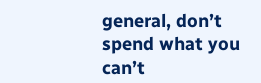general, don’t spend what you can’t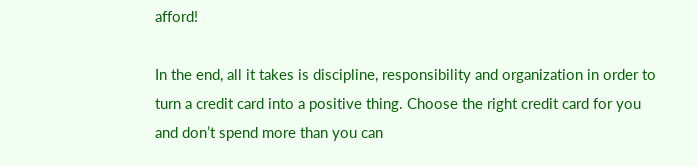afford!

In the end, all it takes is discipline, responsibility and organization in order to turn a credit card into a positive thing. Choose the right credit card for you and don’t spend more than you can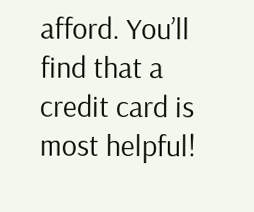afford. You’ll find that a credit card is most helpful!